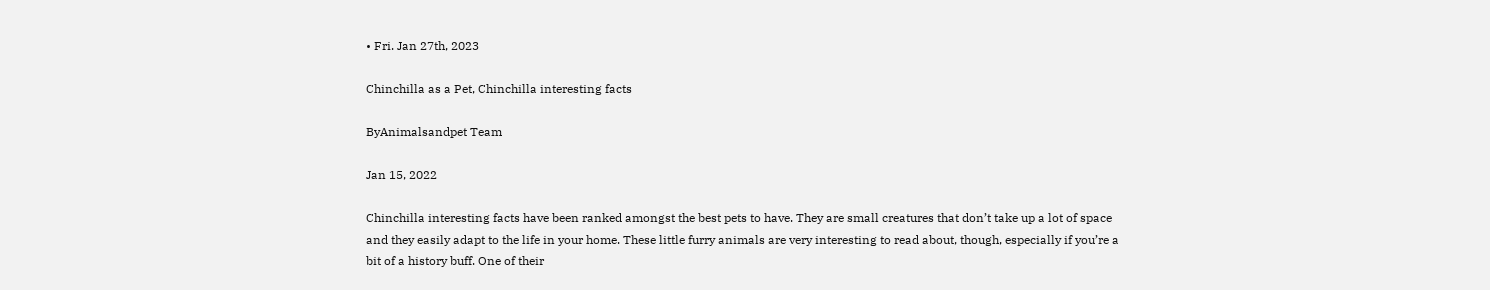• Fri. Jan 27th, 2023

Chinchilla as a Pet, Chinchilla interesting facts

ByAnimalsandpet Team

Jan 15, 2022

Chinchilla interesting facts have been ranked amongst the best pets to have. They are small creatures that don’t take up a lot of space and they easily adapt to the life in your home. These little furry animals are very interesting to read about, though, especially if you’re a bit of a history buff. One of their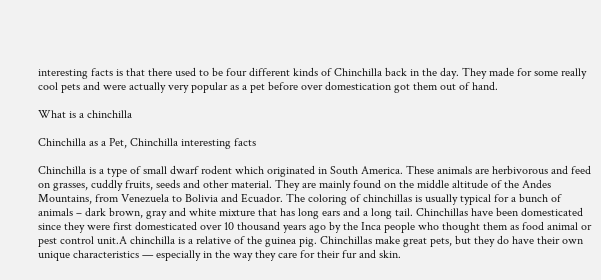interesting facts is that there used to be four different kinds of Chinchilla back in the day. They made for some really cool pets and were actually very popular as a pet before over domestication got them out of hand.

What is a chinchilla

Chinchilla as a Pet, Chinchilla interesting facts

Chinchilla is a type of small dwarf rodent which originated in South America. These animals are herbivorous and feed on grasses, cuddly fruits, seeds and other material. They are mainly found on the middle altitude of the Andes Mountains, from Venezuela to Bolivia and Ecuador. The coloring of chinchillas is usually typical for a bunch of animals – dark brown, gray and white mixture that has long ears and a long tail. Chinchillas have been domesticated since they were first domesticated over 10 thousand years ago by the Inca people who thought them as food animal or pest control unit.A chinchilla is a relative of the guinea pig. Chinchillas make great pets, but they do have their own unique characteristics — especially in the way they care for their fur and skin.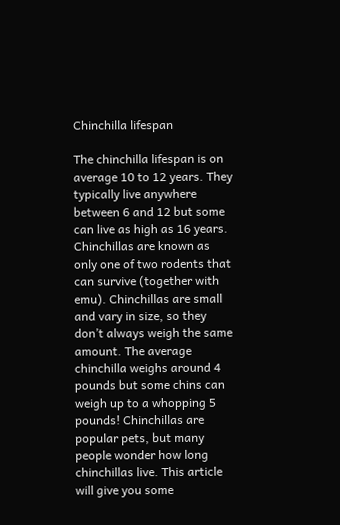Chinchilla lifespan

The chinchilla lifespan is on average 10 to 12 years. They typically live anywhere between 6 and 12 but some can live as high as 16 years. Chinchillas are known as only one of two rodents that can survive (together with emu). Chinchillas are small and vary in size, so they don’t always weigh the same amount. The average chinchilla weighs around 4 pounds but some chins can weigh up to a whopping 5 pounds! Chinchillas are popular pets, but many people wonder how long chinchillas live. This article will give you some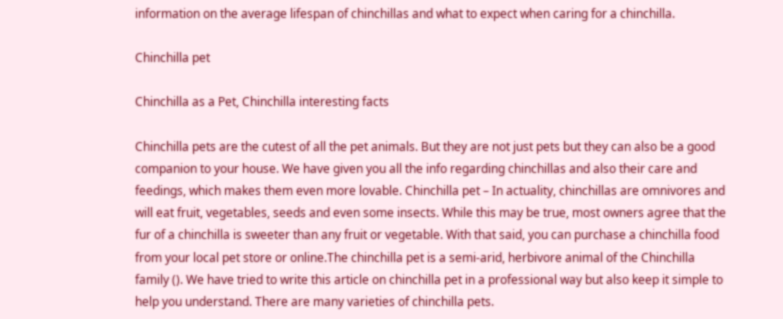information on the average lifespan of chinchillas and what to expect when caring for a chinchilla.

Chinchilla pet

Chinchilla as a Pet, Chinchilla interesting facts

Chinchilla pets are the cutest of all the pet animals. But they are not just pets but they can also be a good companion to your house. We have given you all the info regarding chinchillas and also their care and feedings, which makes them even more lovable. Chinchilla pet – In actuality, chinchillas are omnivores and will eat fruit, vegetables, seeds and even some insects. While this may be true, most owners agree that the fur of a chinchilla is sweeter than any fruit or vegetable. With that said, you can purchase a chinchilla food from your local pet store or online.The chinchilla pet is a semi-arid, herbivore animal of the Chinchilla family (). We have tried to write this article on chinchilla pet in a professional way but also keep it simple to help you understand. There are many varieties of chinchilla pets.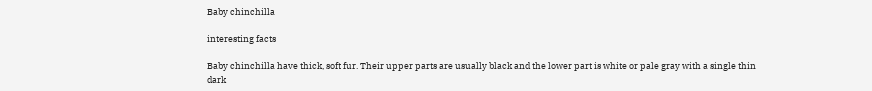Baby chinchilla

interesting facts

Baby chinchilla have thick, soft fur. Their upper parts are usually black and the lower part is white or pale gray with a single thin dark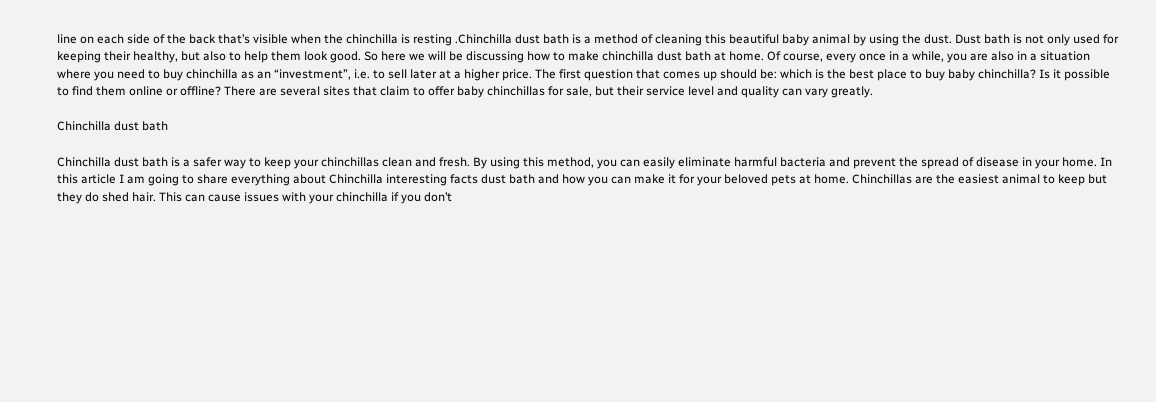line on each side of the back that’s visible when the chinchilla is resting .Chinchilla dust bath is a method of cleaning this beautiful baby animal by using the dust. Dust bath is not only used for keeping their healthy, but also to help them look good. So here we will be discussing how to make chinchilla dust bath at home. Of course, every once in a while, you are also in a situation where you need to buy chinchilla as an “investment”, i.e. to sell later at a higher price. The first question that comes up should be: which is the best place to buy baby chinchilla? Is it possible to find them online or offline? There are several sites that claim to offer baby chinchillas for sale, but their service level and quality can vary greatly.

Chinchilla dust bath

Chinchilla dust bath is a safer way to keep your chinchillas clean and fresh. By using this method, you can easily eliminate harmful bacteria and prevent the spread of disease in your home. In this article I am going to share everything about Chinchilla interesting facts dust bath and how you can make it for your beloved pets at home. Chinchillas are the easiest animal to keep but they do shed hair. This can cause issues with your chinchilla if you don’t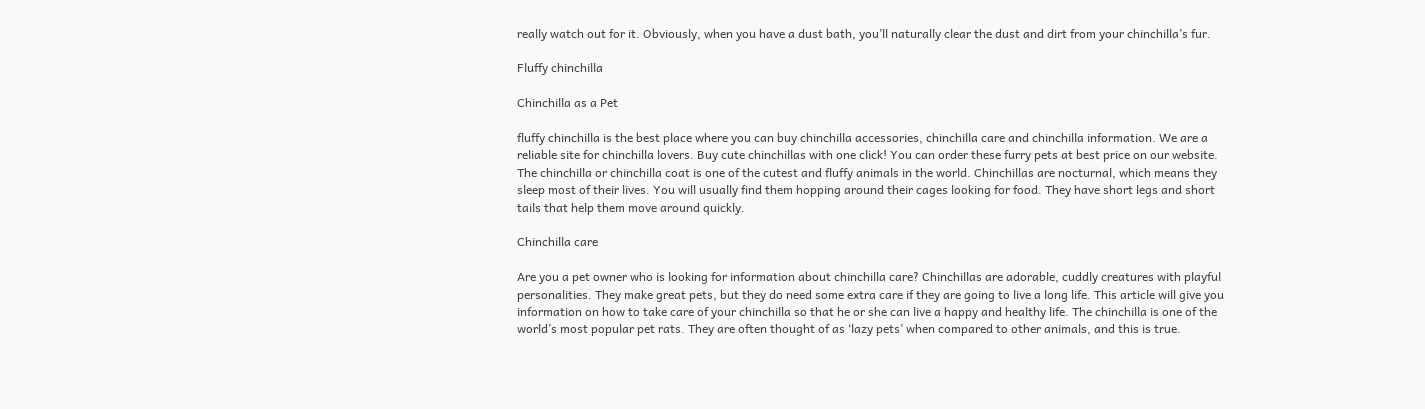really watch out for it. Obviously, when you have a dust bath, you’ll naturally clear the dust and dirt from your chinchilla’s fur.

Fluffy chinchilla

Chinchilla as a Pet

fluffy chinchilla is the best place where you can buy chinchilla accessories, chinchilla care and chinchilla information. We are a reliable site for chinchilla lovers. Buy cute chinchillas with one click! You can order these furry pets at best price on our website. The chinchilla or chinchilla coat is one of the cutest and fluffy animals in the world. Chinchillas are nocturnal, which means they sleep most of their lives. You will usually find them hopping around their cages looking for food. They have short legs and short tails that help them move around quickly.

Chinchilla care

Are you a pet owner who is looking for information about chinchilla care? Chinchillas are adorable, cuddly creatures with playful personalities. They make great pets, but they do need some extra care if they are going to live a long life. This article will give you information on how to take care of your chinchilla so that he or she can live a happy and healthy life. The chinchilla is one of the world’s most popular pet rats. They are often thought of as ‘lazy pets’ when compared to other animals, and this is true.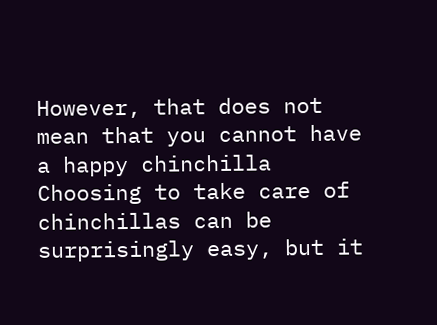However, that does not mean that you cannot have a happy chinchilla Choosing to take care of chinchillas can be surprisingly easy, but it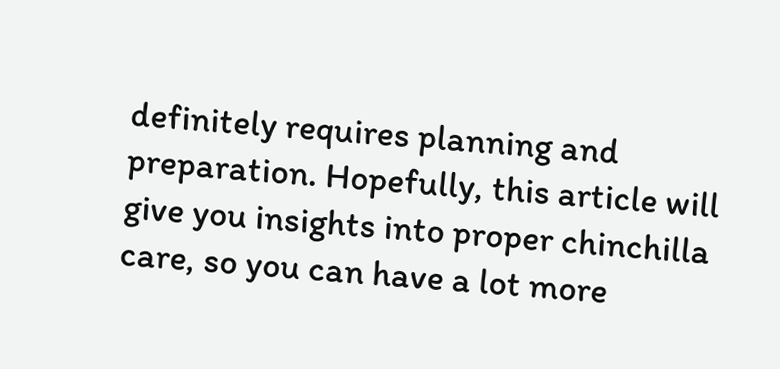definitely requires planning and preparation. Hopefully, this article will give you insights into proper chinchilla care, so you can have a lot more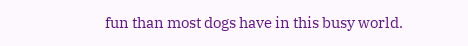fun than most dogs have in this busy world.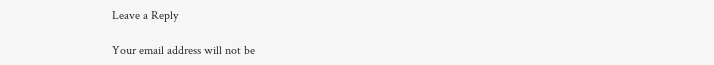Leave a Reply

Your email address will not be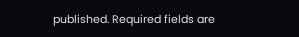published. Required fields are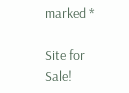marked *

Site for Sale!